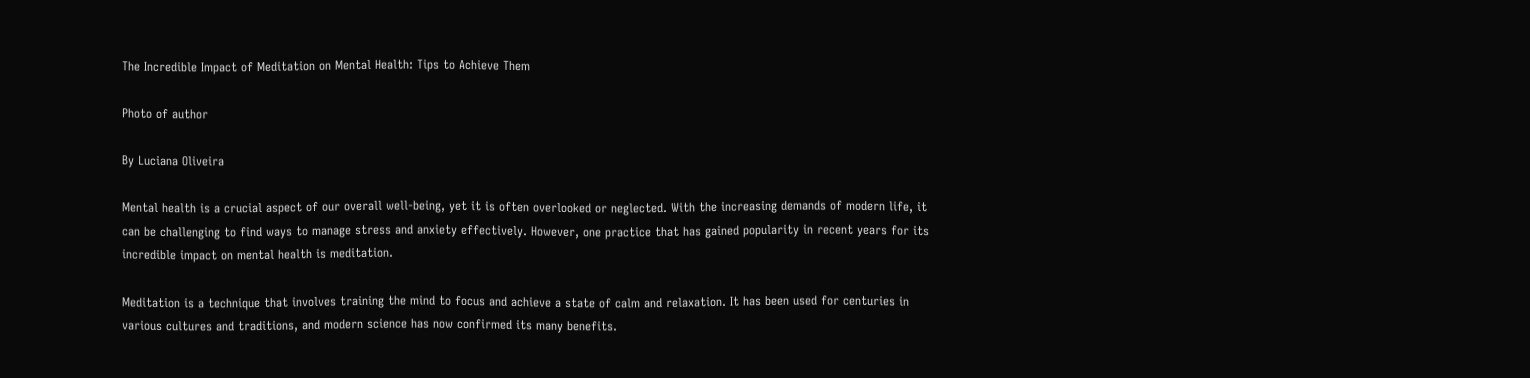The Incredible Impact of Meditation on Mental Health: Tips to Achieve Them

Photo of author

By Luciana Oliveira

Mental health is a crucial aspect of our overall well-being, yet it is often overlooked or neglected. With the increasing demands of modern life, it can be challenging to find ways to manage stress and anxiety effectively. However, one practice that has gained popularity in recent years for its incredible impact on mental health is meditation.

Meditation is a technique that involves training the mind to focus and achieve a state of calm and relaxation. It has been used for centuries in various cultures and traditions, and modern science has now confirmed its many benefits.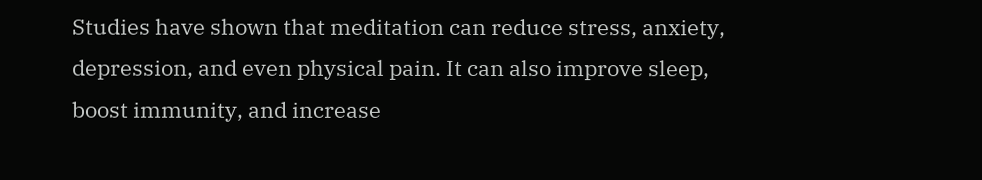Studies have shown that meditation can reduce stress, anxiety, depression, and even physical pain. It can also improve sleep, boost immunity, and increase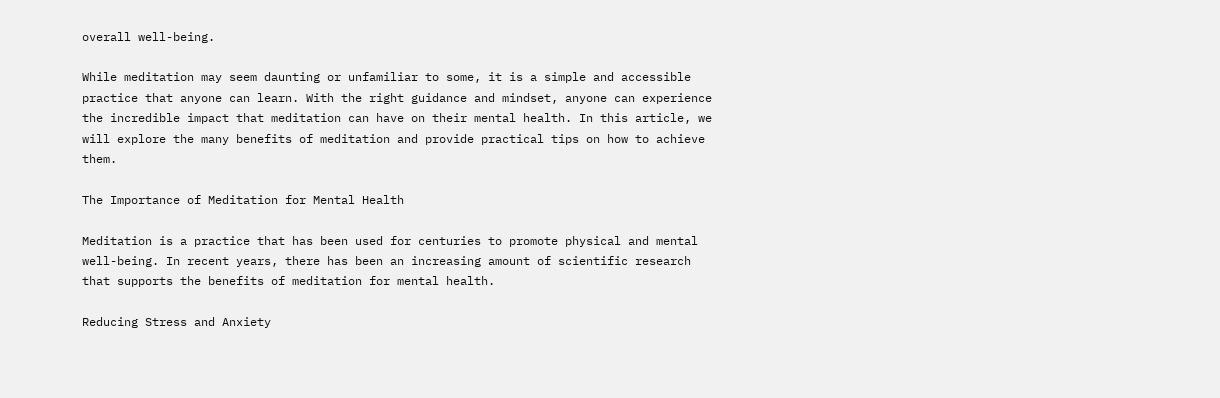overall well-being.

While meditation may seem daunting or unfamiliar to some, it is a simple and accessible practice that anyone can learn. With the right guidance and mindset, anyone can experience the incredible impact that meditation can have on their mental health. In this article, we will explore the many benefits of meditation and provide practical tips on how to achieve them.

The Importance of Meditation for Mental Health

Meditation is a practice that has been used for centuries to promote physical and mental well-being. In recent years, there has been an increasing amount of scientific research that supports the benefits of meditation for mental health.

Reducing Stress and Anxiety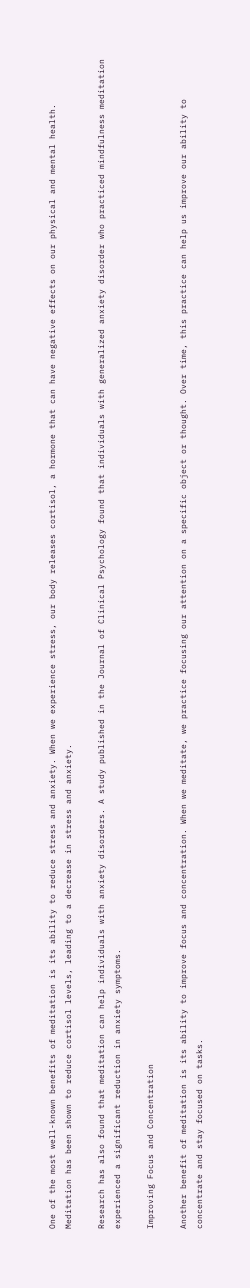One of the most well-known benefits of meditation is its ability to reduce stress and anxiety. When we experience stress, our body releases cortisol, a hormone that can have negative effects on our physical and mental health. Meditation has been shown to reduce cortisol levels, leading to a decrease in stress and anxiety.

Research has also found that meditation can help individuals with anxiety disorders. A study published in the Journal of Clinical Psychology found that individuals with generalized anxiety disorder who practiced mindfulness meditation experienced a significant reduction in anxiety symptoms.

Improving Focus and Concentration

Another benefit of meditation is its ability to improve focus and concentration. When we meditate, we practice focusing our attention on a specific object or thought. Over time, this practice can help us improve our ability to concentrate and stay focused on tasks.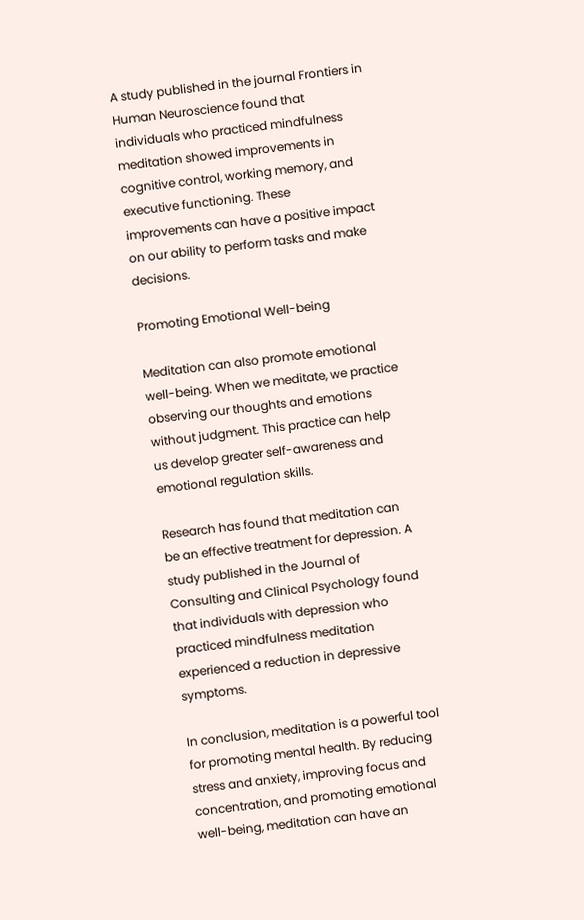A study published in the journal Frontiers in Human Neuroscience found that individuals who practiced mindfulness meditation showed improvements in cognitive control, working memory, and executive functioning. These improvements can have a positive impact on our ability to perform tasks and make decisions.

Promoting Emotional Well-being

Meditation can also promote emotional well-being. When we meditate, we practice observing our thoughts and emotions without judgment. This practice can help us develop greater self-awareness and emotional regulation skills.

Research has found that meditation can be an effective treatment for depression. A study published in the Journal of Consulting and Clinical Psychology found that individuals with depression who practiced mindfulness meditation experienced a reduction in depressive symptoms.

In conclusion, meditation is a powerful tool for promoting mental health. By reducing stress and anxiety, improving focus and concentration, and promoting emotional well-being, meditation can have an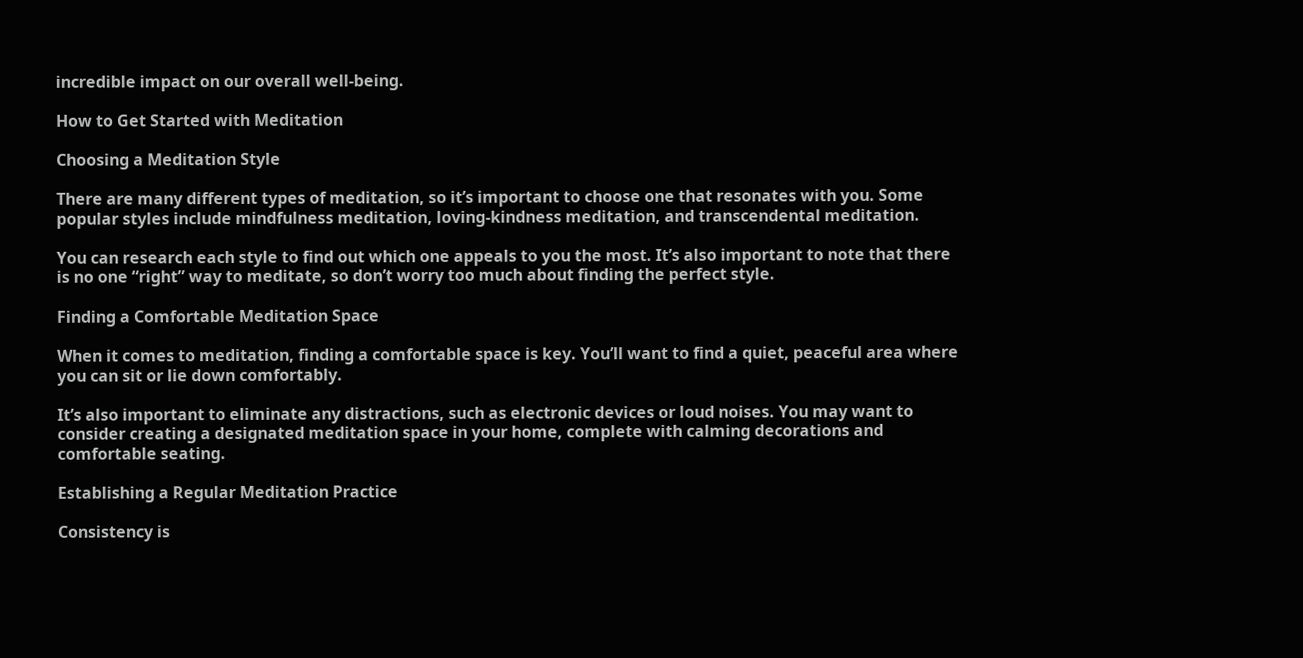incredible impact on our overall well-being.

How to Get Started with Meditation

Choosing a Meditation Style

There are many different types of meditation, so it’s important to choose one that resonates with you. Some popular styles include mindfulness meditation, loving-kindness meditation, and transcendental meditation.

You can research each style to find out which one appeals to you the most. It’s also important to note that there is no one “right” way to meditate, so don’t worry too much about finding the perfect style.

Finding a Comfortable Meditation Space

When it comes to meditation, finding a comfortable space is key. You’ll want to find a quiet, peaceful area where you can sit or lie down comfortably.

It’s also important to eliminate any distractions, such as electronic devices or loud noises. You may want to consider creating a designated meditation space in your home, complete with calming decorations and comfortable seating.

Establishing a Regular Meditation Practice

Consistency is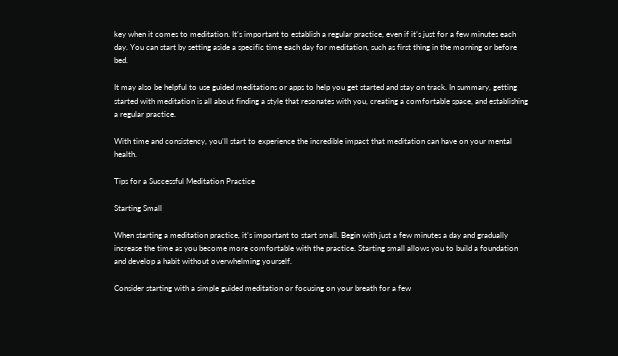key when it comes to meditation. It’s important to establish a regular practice, even if it’s just for a few minutes each day. You can start by setting aside a specific time each day for meditation, such as first thing in the morning or before bed.

It may also be helpful to use guided meditations or apps to help you get started and stay on track. In summary, getting started with meditation is all about finding a style that resonates with you, creating a comfortable space, and establishing a regular practice.

With time and consistency, you’ll start to experience the incredible impact that meditation can have on your mental health.

Tips for a Successful Meditation Practice

Starting Small

When starting a meditation practice, it’s important to start small. Begin with just a few minutes a day and gradually increase the time as you become more comfortable with the practice. Starting small allows you to build a foundation and develop a habit without overwhelming yourself.

Consider starting with a simple guided meditation or focusing on your breath for a few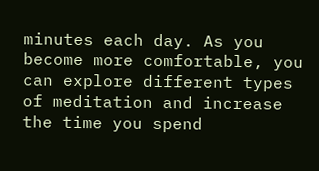minutes each day. As you become more comfortable, you can explore different types of meditation and increase the time you spend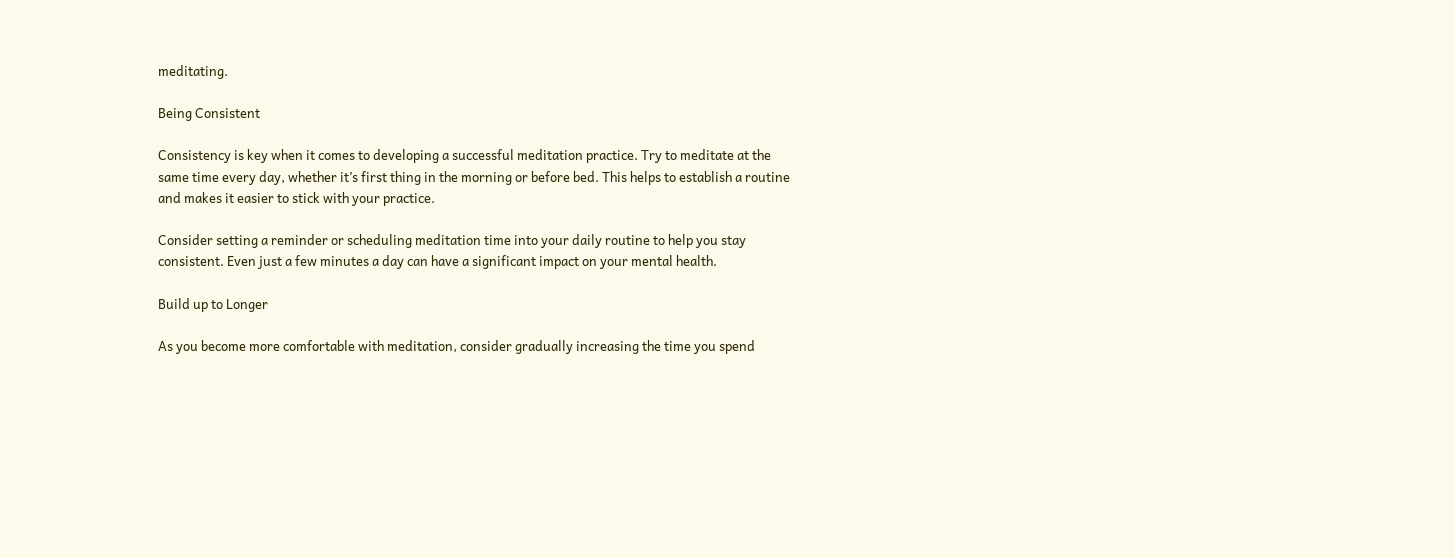meditating.

Being Consistent

Consistency is key when it comes to developing a successful meditation practice. Try to meditate at the same time every day, whether it’s first thing in the morning or before bed. This helps to establish a routine and makes it easier to stick with your practice.

Consider setting a reminder or scheduling meditation time into your daily routine to help you stay consistent. Even just a few minutes a day can have a significant impact on your mental health.

Build up to Longer

As you become more comfortable with meditation, consider gradually increasing the time you spend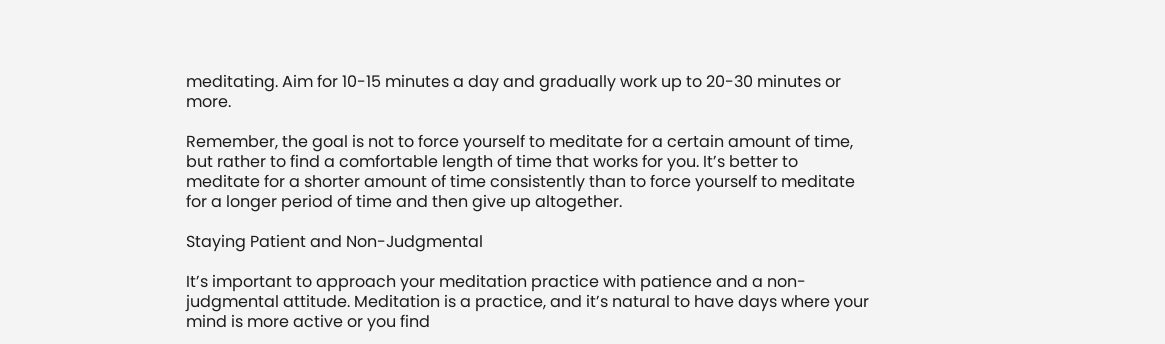meditating. Aim for 10-15 minutes a day and gradually work up to 20-30 minutes or more.

Remember, the goal is not to force yourself to meditate for a certain amount of time, but rather to find a comfortable length of time that works for you. It’s better to meditate for a shorter amount of time consistently than to force yourself to meditate for a longer period of time and then give up altogether.

Staying Patient and Non-Judgmental

It’s important to approach your meditation practice with patience and a non-judgmental attitude. Meditation is a practice, and it’s natural to have days where your mind is more active or you find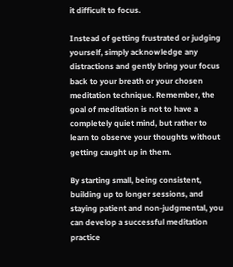it difficult to focus.

Instead of getting frustrated or judging yourself, simply acknowledge any distractions and gently bring your focus back to your breath or your chosen meditation technique. Remember, the goal of meditation is not to have a completely quiet mind, but rather to learn to observe your thoughts without getting caught up in them.

By starting small, being consistent, building up to longer sessions, and staying patient and non-judgmental, you can develop a successful meditation practice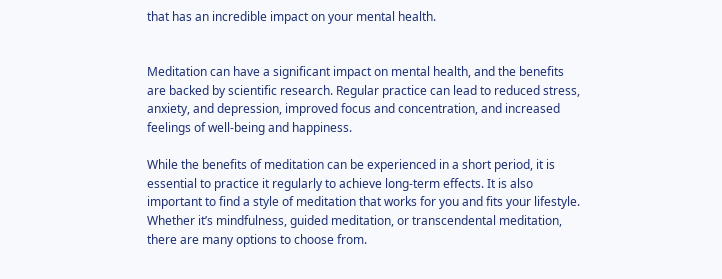that has an incredible impact on your mental health.


Meditation can have a significant impact on mental health, and the benefits are backed by scientific research. Regular practice can lead to reduced stress, anxiety, and depression, improved focus and concentration, and increased feelings of well-being and happiness.

While the benefits of meditation can be experienced in a short period, it is essential to practice it regularly to achieve long-term effects. It is also important to find a style of meditation that works for you and fits your lifestyle. Whether it’s mindfulness, guided meditation, or transcendental meditation, there are many options to choose from.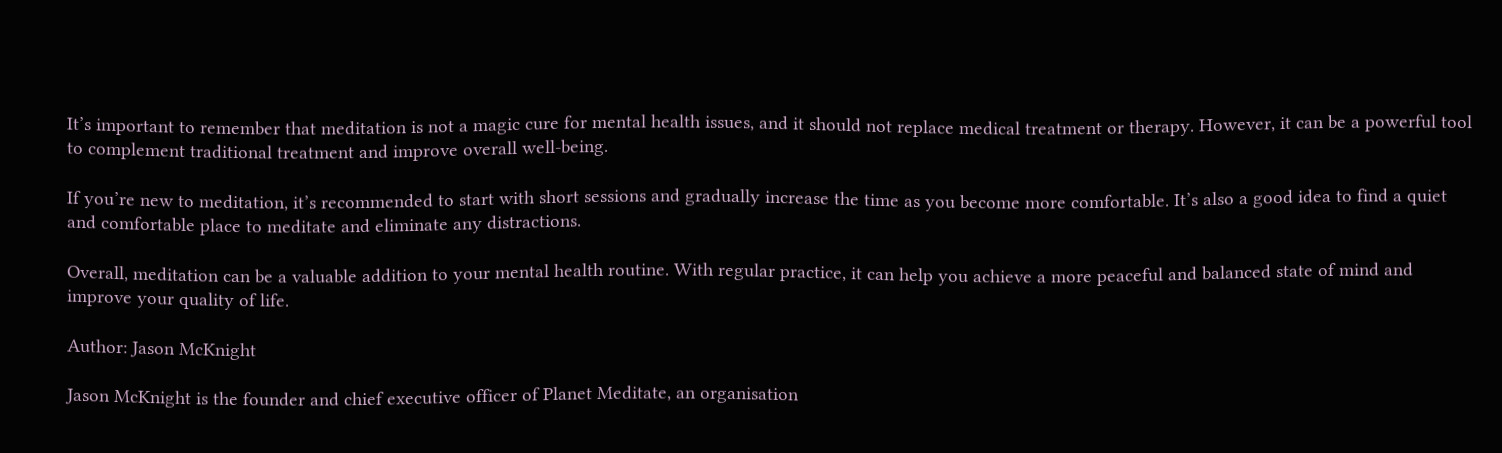It’s important to remember that meditation is not a magic cure for mental health issues, and it should not replace medical treatment or therapy. However, it can be a powerful tool to complement traditional treatment and improve overall well-being.

If you’re new to meditation, it’s recommended to start with short sessions and gradually increase the time as you become more comfortable. It’s also a good idea to find a quiet and comfortable place to meditate and eliminate any distractions.

Overall, meditation can be a valuable addition to your mental health routine. With regular practice, it can help you achieve a more peaceful and balanced state of mind and improve your quality of life.

Author: Jason McKnight

Jason McKnight is the founder and chief executive officer of Planet Meditate, an organisation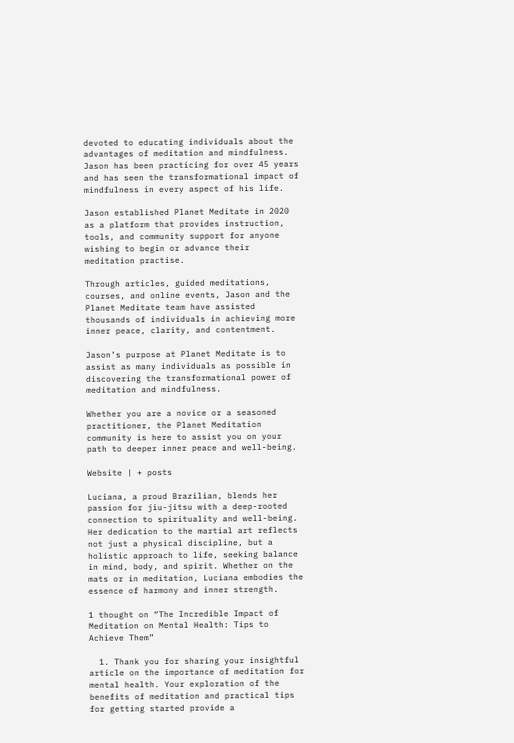devoted to educating individuals about the advantages of meditation and mindfulness. Jason has been practicing for over 45 years and has seen the transformational impact of mindfulness in every aspect of his life.

Jason established Planet Meditate in 2020 as a platform that provides instruction, tools, and community support for anyone wishing to begin or advance their meditation practise.

Through articles, guided meditations, courses, and online events, Jason and the Planet Meditate team have assisted thousands of individuals in achieving more inner peace, clarity, and contentment.

Jason’s purpose at Planet Meditate is to assist as many individuals as possible in discovering the transformational power of meditation and mindfulness.

Whether you are a novice or a seasoned practitioner, the Planet Meditation community is here to assist you on your path to deeper inner peace and well-being.

Website | + posts

Luciana, a proud Brazilian, blends her passion for jiu-jitsu with a deep-rooted connection to spirituality and well-being. Her dedication to the martial art reflects not just a physical discipline, but a holistic approach to life, seeking balance in mind, body, and spirit. Whether on the mats or in meditation, Luciana embodies the essence of harmony and inner strength.

1 thought on “The Incredible Impact of Meditation on Mental Health: Tips to Achieve Them”

  1. Thank you for sharing your insightful article on the importance of meditation for mental health. Your exploration of the benefits of meditation and practical tips for getting started provide a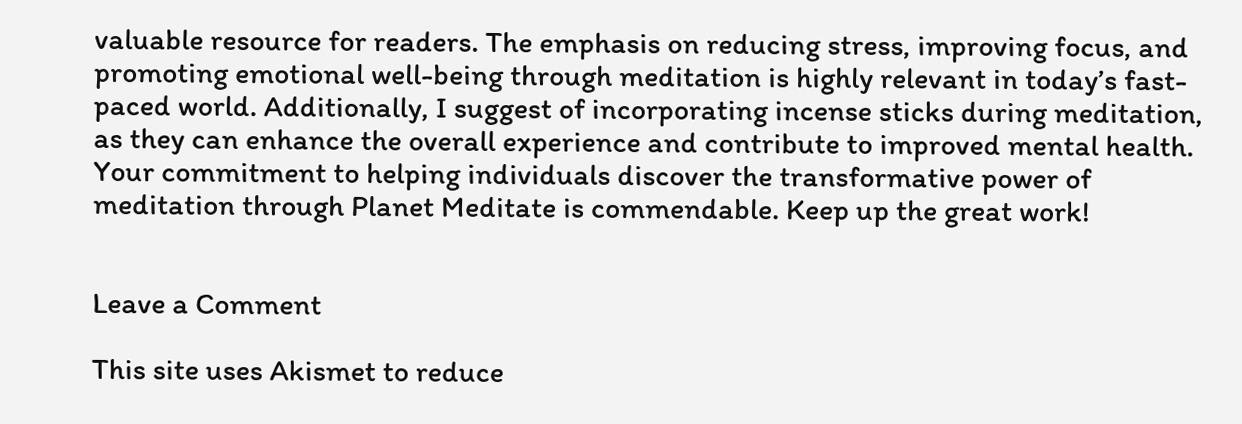valuable resource for readers. The emphasis on reducing stress, improving focus, and promoting emotional well-being through meditation is highly relevant in today’s fast-paced world. Additionally, I suggest of incorporating incense sticks during meditation, as they can enhance the overall experience and contribute to improved mental health. Your commitment to helping individuals discover the transformative power of meditation through Planet Meditate is commendable. Keep up the great work!


Leave a Comment

This site uses Akismet to reduce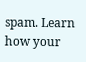spam. Learn how your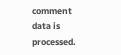comment data is processed.